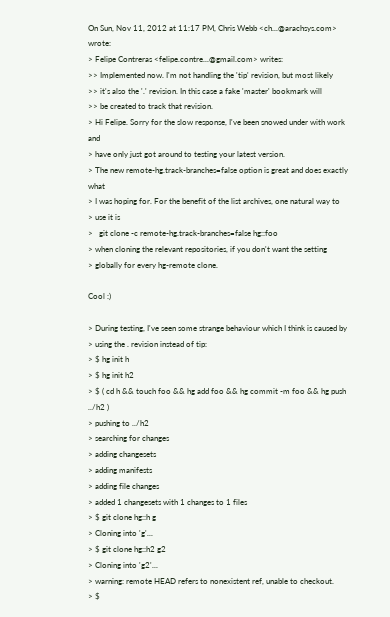On Sun, Nov 11, 2012 at 11:17 PM, Chris Webb <ch...@arachsys.com> wrote:
> Felipe Contreras <felipe.contre...@gmail.com> writes:
>> Implemented now. I'm not handling the 'tip' revision, but most likely
>> it's also the '.' revision. In this case a fake 'master' bookmark will
>> be created to track that revision.
> Hi Felipe. Sorry for the slow response, I've been snowed under with work and
> have only just got around to testing your latest version.
> The new remote-hg.track-branches=false option is great and does exactly what
> I was hoping for. For the benefit of the list archives, one natural way to
> use it is
>   git clone -c remote-hg.track-branches=false hg::foo
> when cloning the relevant repositories, if you don't want the setting
> globally for every hg-remote clone.

Cool :)

> During testing, I've seen some strange behaviour which I think is caused by
> using the . revision instead of tip:
> $ hg init h
> $ hg init h2
> $ ( cd h && touch foo && hg add foo && hg commit -m foo && hg push ../h2 )
> pushing to ../h2
> searching for changes
> adding changesets
> adding manifests
> adding file changes
> added 1 changesets with 1 changes to 1 files
> $ git clone hg::h g
> Cloning into 'g'...
> $ git clone hg::h2 g2
> Cloning into 'g2'...
> warning: remote HEAD refers to nonexistent ref, unable to checkout.
> $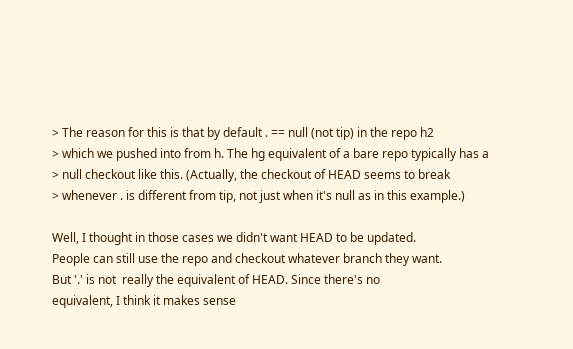> The reason for this is that by default . == null (not tip) in the repo h2
> which we pushed into from h. The hg equivalent of a bare repo typically has a
> null checkout like this. (Actually, the checkout of HEAD seems to break
> whenever . is different from tip, not just when it's null as in this example.)

Well, I thought in those cases we didn't want HEAD to be updated.
People can still use the repo and checkout whatever branch they want.
But '.' is not  really the equivalent of HEAD. Since there's no
equivalent, I think it makes sense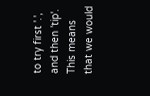to try first '.', and then 'tip'.
This means that we would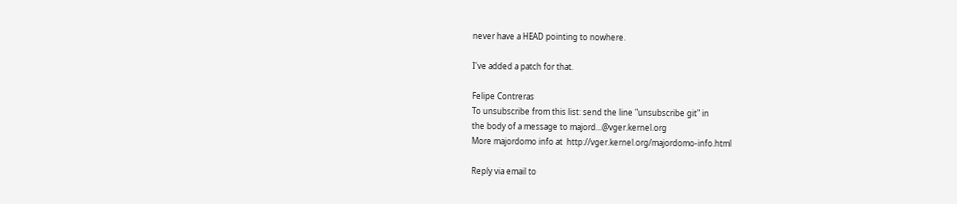never have a HEAD pointing to nowhere.

I've added a patch for that.

Felipe Contreras
To unsubscribe from this list: send the line "unsubscribe git" in
the body of a message to majord...@vger.kernel.org
More majordomo info at  http://vger.kernel.org/majordomo-info.html

Reply via email to